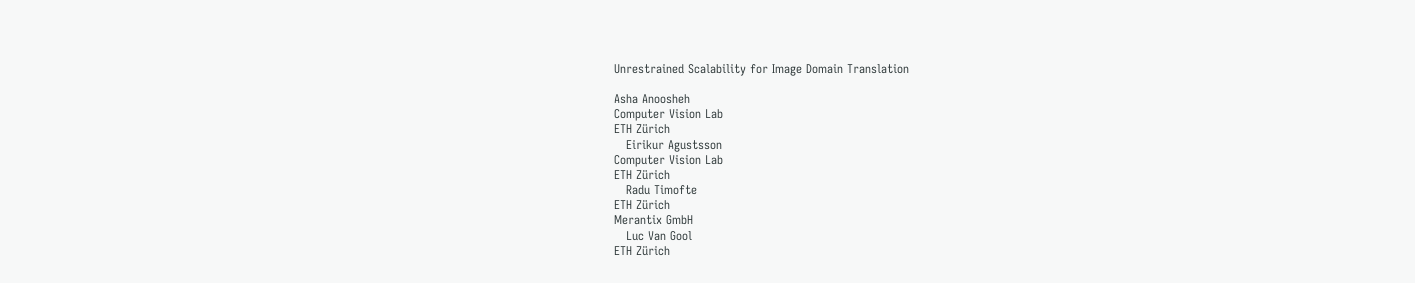Unrestrained Scalability for Image Domain Translation

Asha Anoosheh
Computer Vision Lab
ETH Zürich
   Eirikur Agustsson
Computer Vision Lab
ETH Zürich
   Radu Timofte
ETH Zürich
Merantix GmbH
   Luc Van Gool
ETH Zürich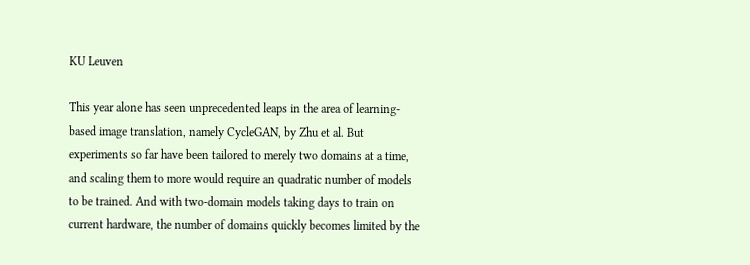KU Leuven

This year alone has seen unprecedented leaps in the area of learning-based image translation, namely CycleGAN, by Zhu et al. But experiments so far have been tailored to merely two domains at a time, and scaling them to more would require an quadratic number of models to be trained. And with two-domain models taking days to train on current hardware, the number of domains quickly becomes limited by the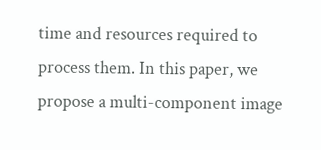time and resources required to process them. In this paper, we propose a multi-component image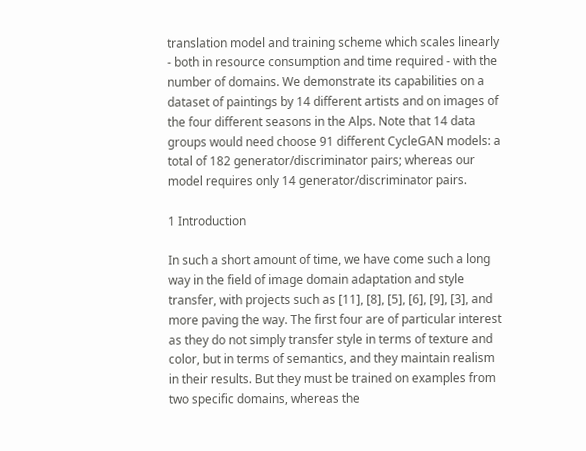translation model and training scheme which scales linearly - both in resource consumption and time required - with the number of domains. We demonstrate its capabilities on a dataset of paintings by 14 different artists and on images of the four different seasons in the Alps. Note that 14 data groups would need choose 91 different CycleGAN models: a total of 182 generator/discriminator pairs; whereas our model requires only 14 generator/discriminator pairs.

1 Introduction

In such a short amount of time, we have come such a long way in the field of image domain adaptation and style transfer, with projects such as [11], [8], [5], [6], [9], [3], and more paving the way. The first four are of particular interest as they do not simply transfer style in terms of texture and color, but in terms of semantics, and they maintain realism in their results. But they must be trained on examples from two specific domains, whereas the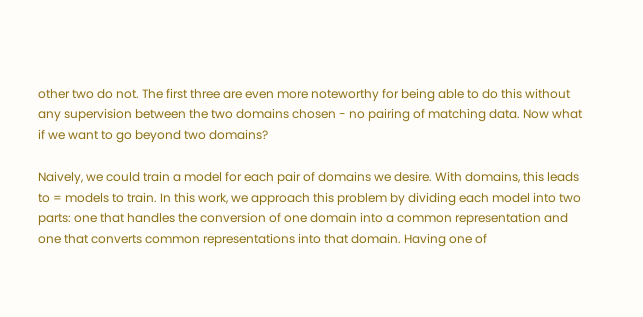other two do not. The first three are even more noteworthy for being able to do this without any supervision between the two domains chosen - no pairing of matching data. Now what if we want to go beyond two domains?

Naively, we could train a model for each pair of domains we desire. With domains, this leads to = models to train. In this work, we approach this problem by dividing each model into two parts: one that handles the conversion of one domain into a common representation and one that converts common representations into that domain. Having one of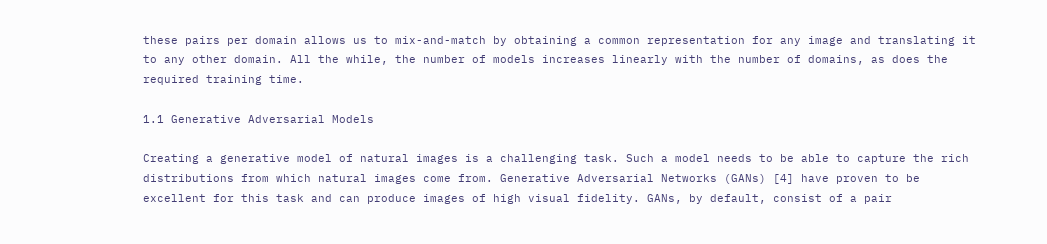these pairs per domain allows us to mix-and-match by obtaining a common representation for any image and translating it to any other domain. All the while, the number of models increases linearly with the number of domains, as does the required training time.

1.1 Generative Adversarial Models

Creating a generative model of natural images is a challenging task. Such a model needs to be able to capture the rich distributions from which natural images come from. Generative Adversarial Networks (GANs) [4] have proven to be excellent for this task and can produce images of high visual fidelity. GANs, by default, consist of a pair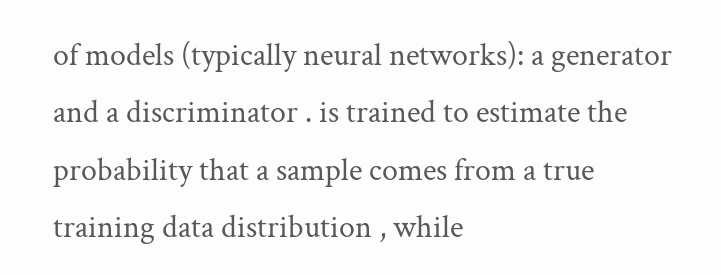of models (typically neural networks): a generator and a discriminator . is trained to estimate the probability that a sample comes from a true training data distribution , while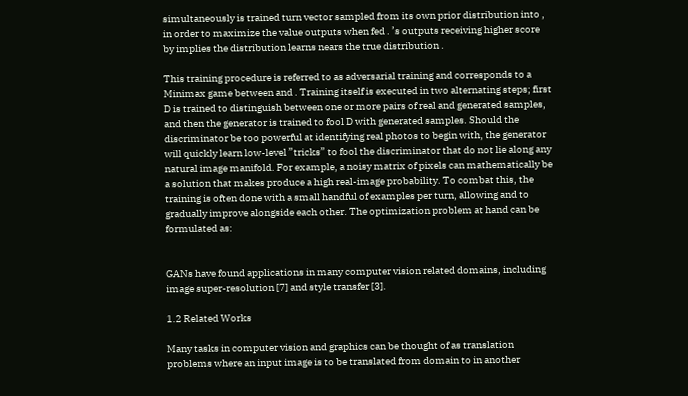simultaneously is trained turn vector sampled from its own prior distribution into , in order to maximize the value outputs when fed . ’s outputs receiving higher score by implies the distribution learns nears the true distribution .

This training procedure is referred to as adversarial training and corresponds to a Minimax game between and . Training itself is executed in two alternating steps; first D is trained to distinguish between one or more pairs of real and generated samples, and then the generator is trained to fool D with generated samples. Should the discriminator be too powerful at identifying real photos to begin with, the generator will quickly learn low-level ”tricks” to fool the discriminator that do not lie along any natural image manifold. For example, a noisy matrix of pixels can mathematically be a solution that makes produce a high real-image probability. To combat this, the training is often done with a small handful of examples per turn, allowing and to gradually improve alongside each other. The optimization problem at hand can be formulated as:


GANs have found applications in many computer vision related domains, including image super-resolution [7] and style transfer [3].

1.2 Related Works

Many tasks in computer vision and graphics can be thought of as translation problems where an input image is to be translated from domain to in another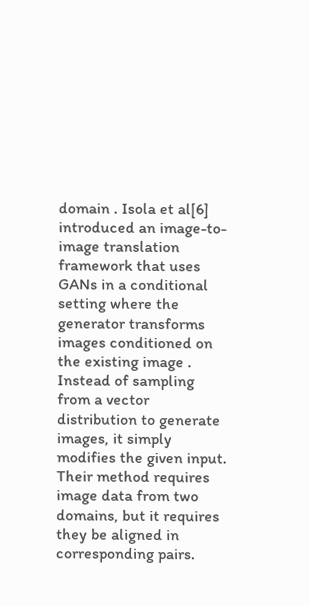domain . Isola et al[6] introduced an image-to-image translation framework that uses GANs in a conditional setting where the generator transforms images conditioned on the existing image . Instead of sampling from a vector distribution to generate images, it simply modifies the given input. Their method requires image data from two domains, but it requires they be aligned in corresponding pairs.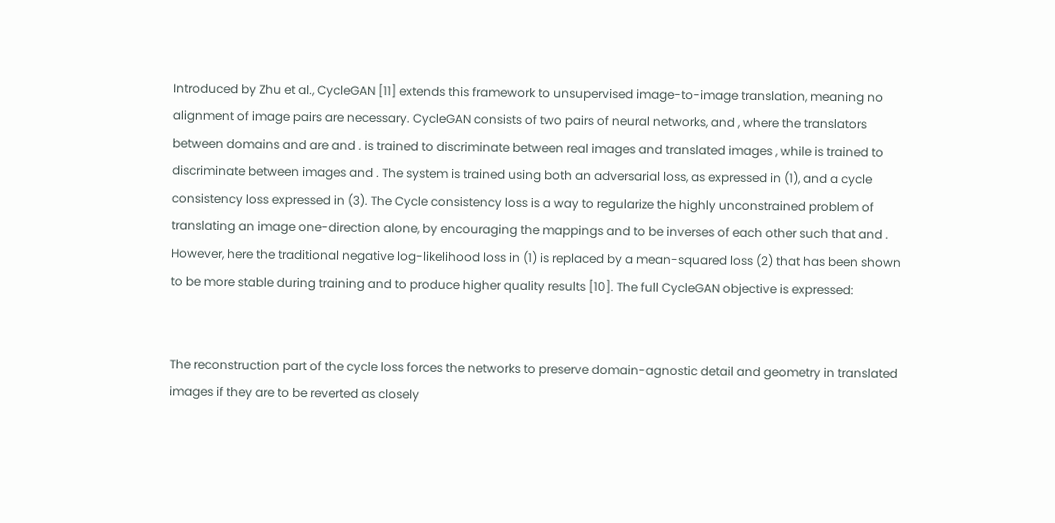Introduced by Zhu et al., CycleGAN [11] extends this framework to unsupervised image-to-image translation, meaning no alignment of image pairs are necessary. CycleGAN consists of two pairs of neural networks, and , where the translators between domains and are and . is trained to discriminate between real images and translated images , while is trained to discriminate between images and . The system is trained using both an adversarial loss, as expressed in (1), and a cycle consistency loss expressed in (3). The Cycle consistency loss is a way to regularize the highly unconstrained problem of translating an image one-direction alone, by encouraging the mappings and to be inverses of each other such that and . However, here the traditional negative log-likelihood loss in (1) is replaced by a mean-squared loss (2) that has been shown to be more stable during training and to produce higher quality results [10]. The full CycleGAN objective is expressed:


The reconstruction part of the cycle loss forces the networks to preserve domain-agnostic detail and geometry in translated images if they are to be reverted as closely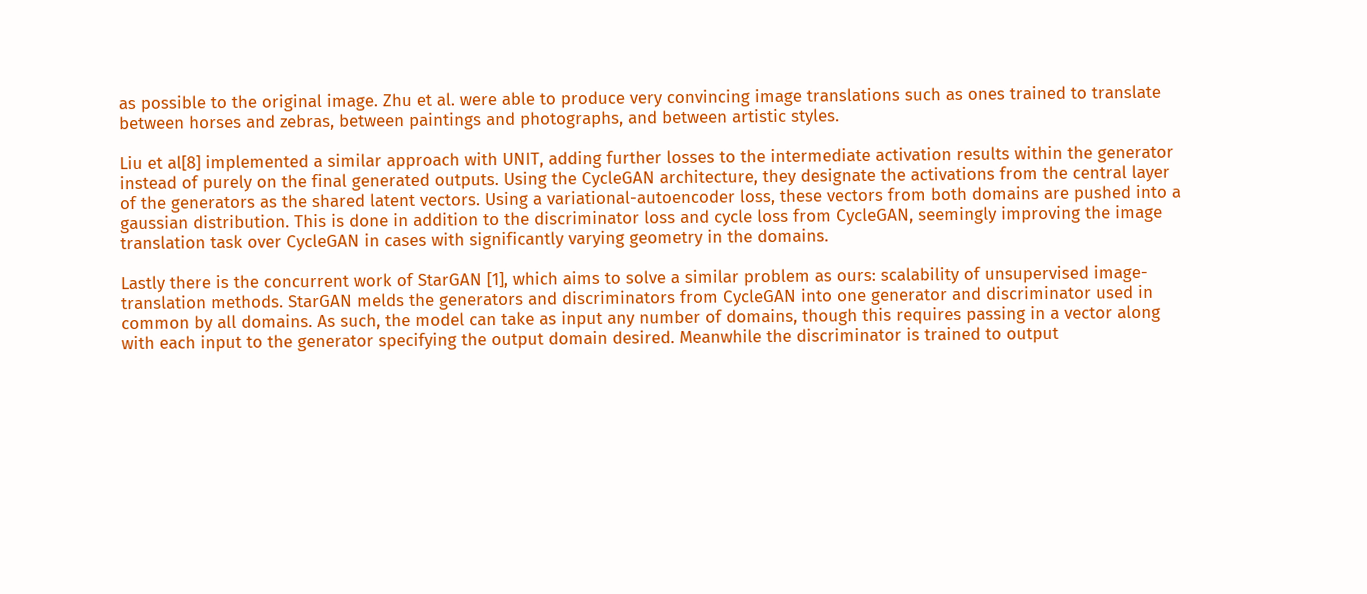as possible to the original image. Zhu et al. were able to produce very convincing image translations such as ones trained to translate between horses and zebras, between paintings and photographs, and between artistic styles.

Liu et al[8] implemented a similar approach with UNIT, adding further losses to the intermediate activation results within the generator instead of purely on the final generated outputs. Using the CycleGAN architecture, they designate the activations from the central layer of the generators as the shared latent vectors. Using a variational-autoencoder loss, these vectors from both domains are pushed into a gaussian distribution. This is done in addition to the discriminator loss and cycle loss from CycleGAN, seemingly improving the image translation task over CycleGAN in cases with significantly varying geometry in the domains.

Lastly there is the concurrent work of StarGAN [1], which aims to solve a similar problem as ours: scalability of unsupervised image-translation methods. StarGAN melds the generators and discriminators from CycleGAN into one generator and discriminator used in common by all domains. As such, the model can take as input any number of domains, though this requires passing in a vector along with each input to the generator specifying the output domain desired. Meanwhile the discriminator is trained to output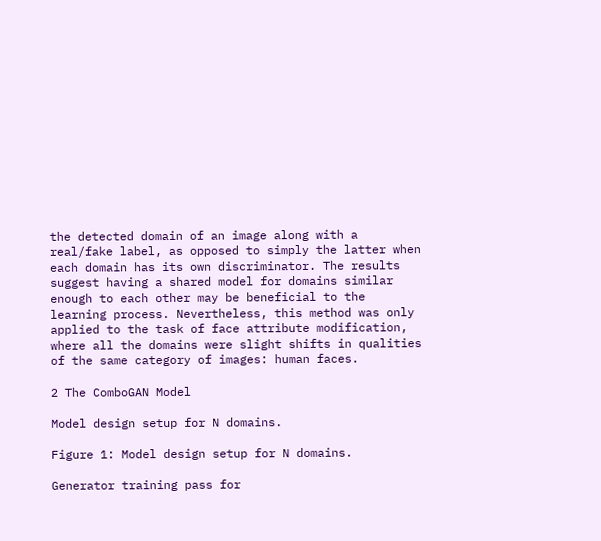the detected domain of an image along with a real/fake label, as opposed to simply the latter when each domain has its own discriminator. The results suggest having a shared model for domains similar enough to each other may be beneficial to the learning process. Nevertheless, this method was only applied to the task of face attribute modification, where all the domains were slight shifts in qualities of the same category of images: human faces.

2 The ComboGAN Model

Model design setup for N domains.

Figure 1: Model design setup for N domains.

Generator training pass for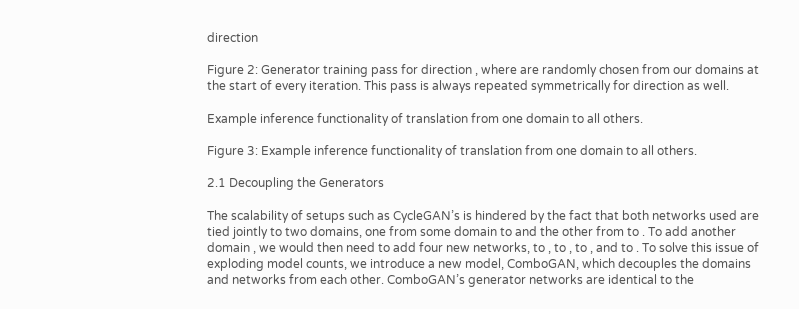direction

Figure 2: Generator training pass for direction , where are randomly chosen from our domains at the start of every iteration. This pass is always repeated symmetrically for direction as well.

Example inference functionality of translation from one domain to all others.

Figure 3: Example inference functionality of translation from one domain to all others.

2.1 Decoupling the Generators

The scalability of setups such as CycleGAN’s is hindered by the fact that both networks used are tied jointly to two domains, one from some domain to and the other from to . To add another domain , we would then need to add four new networks, to , to , to , and to . To solve this issue of exploding model counts, we introduce a new model, ComboGAN, which decouples the domains and networks from each other. ComboGAN’s generator networks are identical to the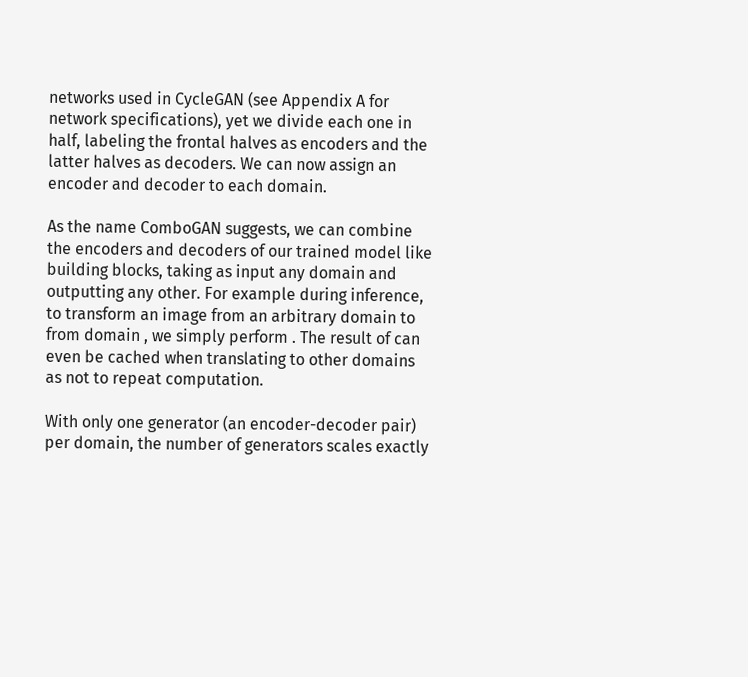networks used in CycleGAN (see Appendix A for network specifications), yet we divide each one in half, labeling the frontal halves as encoders and the latter halves as decoders. We can now assign an encoder and decoder to each domain.

As the name ComboGAN suggests, we can combine the encoders and decoders of our trained model like building blocks, taking as input any domain and outputting any other. For example during inference, to transform an image from an arbitrary domain to from domain , we simply perform . The result of can even be cached when translating to other domains as not to repeat computation.

With only one generator (an encoder-decoder pair) per domain, the number of generators scales exactly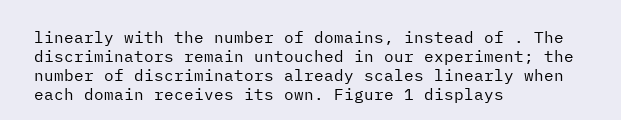linearly with the number of domains, instead of . The discriminators remain untouched in our experiment; the number of discriminators already scales linearly when each domain receives its own. Figure 1 displays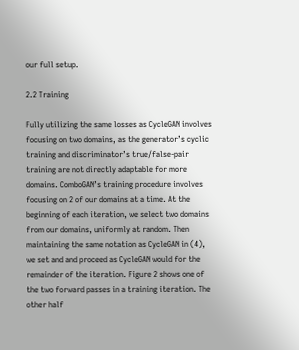our full setup.

2.2 Training

Fully utilizing the same losses as CycleGAN involves focusing on two domains, as the generator’s cyclic training and discriminator’s true/false-pair training are not directly adaptable for more domains. ComboGAN’s training procedure involves focusing on 2 of our domains at a time. At the beginning of each iteration, we select two domains from our domains, uniformly at random. Then maintaining the same notation as CycleGAN in (4), we set and and proceed as CycleGAN would for the remainder of the iteration. Figure 2 shows one of the two forward passes in a training iteration. The other half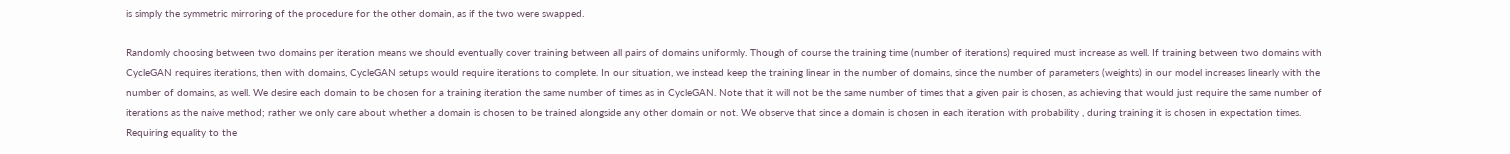is simply the symmetric mirroring of the procedure for the other domain, as if the two were swapped.

Randomly choosing between two domains per iteration means we should eventually cover training between all pairs of domains uniformly. Though of course the training time (number of iterations) required must increase as well. If training between two domains with CycleGAN requires iterations, then with domains, CycleGAN setups would require iterations to complete. In our situation, we instead keep the training linear in the number of domains, since the number of parameters (weights) in our model increases linearly with the number of domains, as well. We desire each domain to be chosen for a training iteration the same number of times as in CycleGAN. Note that it will not be the same number of times that a given pair is chosen, as achieving that would just require the same number of iterations as the naive method; rather we only care about whether a domain is chosen to be trained alongside any other domain or not. We observe that since a domain is chosen in each iteration with probability , during training it is chosen in expectation times. Requiring equality to the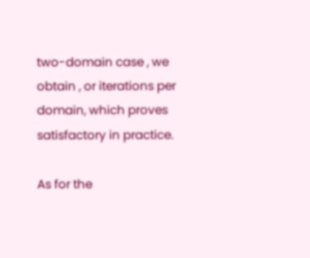two-domain case , we obtain , or iterations per domain, which proves satisfactory in practice.

As for the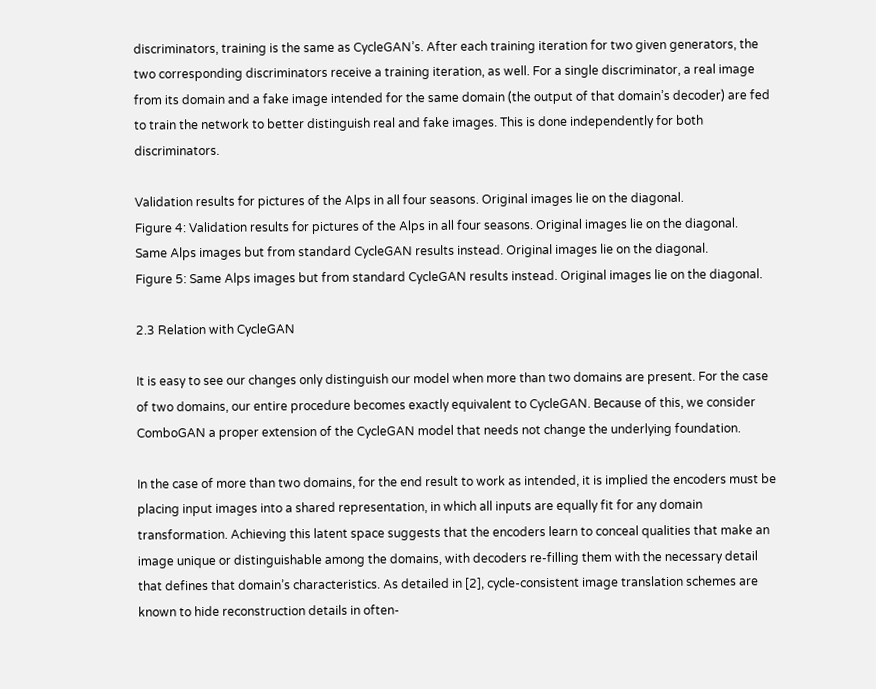discriminators, training is the same as CycleGAN’s. After each training iteration for two given generators, the two corresponding discriminators receive a training iteration, as well. For a single discriminator, a real image from its domain and a fake image intended for the same domain (the output of that domain’s decoder) are fed to train the network to better distinguish real and fake images. This is done independently for both discriminators.

Validation results for pictures of the Alps in all four seasons. Original images lie on the diagonal.
Figure 4: Validation results for pictures of the Alps in all four seasons. Original images lie on the diagonal.
Same Alps images but from standard CycleGAN results instead. Original images lie on the diagonal.
Figure 5: Same Alps images but from standard CycleGAN results instead. Original images lie on the diagonal.

2.3 Relation with CycleGAN

It is easy to see our changes only distinguish our model when more than two domains are present. For the case of two domains, our entire procedure becomes exactly equivalent to CycleGAN. Because of this, we consider ComboGAN a proper extension of the CycleGAN model that needs not change the underlying foundation.

In the case of more than two domains, for the end result to work as intended, it is implied the encoders must be placing input images into a shared representation, in which all inputs are equally fit for any domain transformation. Achieving this latent space suggests that the encoders learn to conceal qualities that make an image unique or distinguishable among the domains, with decoders re-filling them with the necessary detail that defines that domain’s characteristics. As detailed in [2], cycle-consistent image translation schemes are known to hide reconstruction details in often-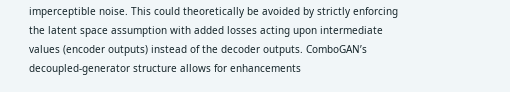imperceptible noise. This could theoretically be avoided by strictly enforcing the latent space assumption with added losses acting upon intermediate values (encoder outputs) instead of the decoder outputs. ComboGAN’s decoupled-generator structure allows for enhancements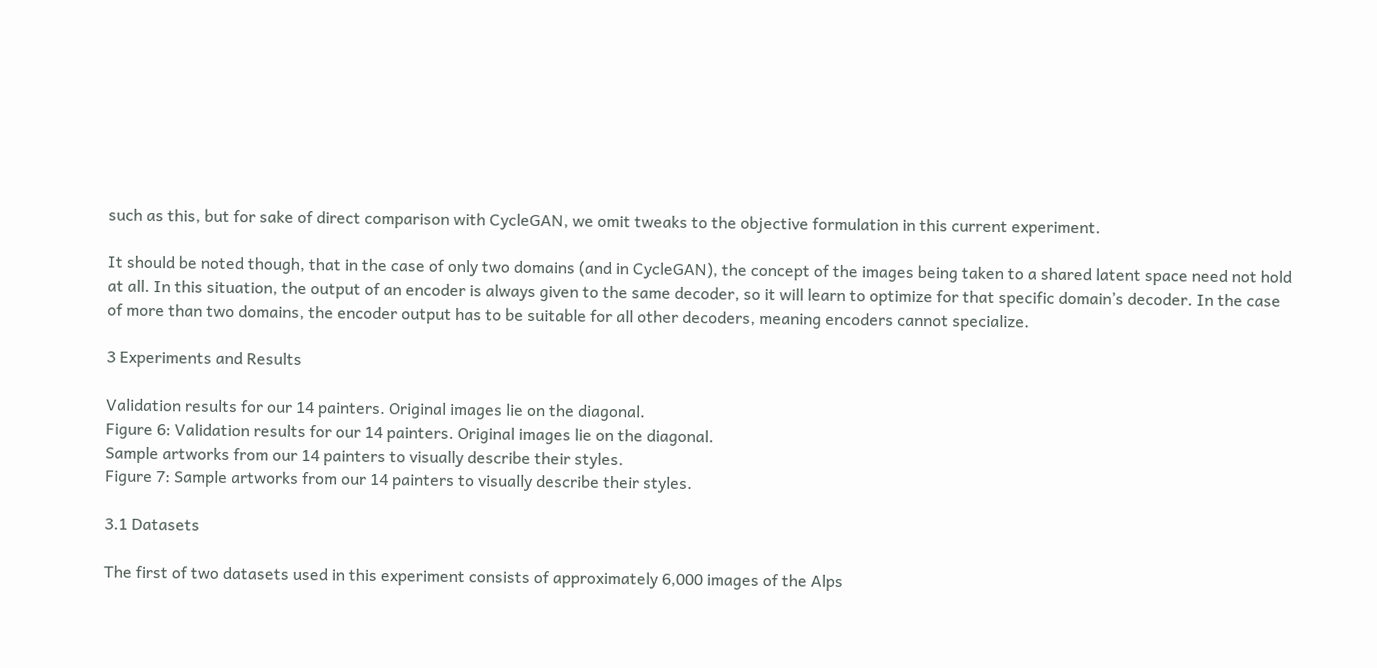such as this, but for sake of direct comparison with CycleGAN, we omit tweaks to the objective formulation in this current experiment.

It should be noted though, that in the case of only two domains (and in CycleGAN), the concept of the images being taken to a shared latent space need not hold at all. In this situation, the output of an encoder is always given to the same decoder, so it will learn to optimize for that specific domain’s decoder. In the case of more than two domains, the encoder output has to be suitable for all other decoders, meaning encoders cannot specialize.

3 Experiments and Results

Validation results for our 14 painters. Original images lie on the diagonal.
Figure 6: Validation results for our 14 painters. Original images lie on the diagonal.
Sample artworks from our 14 painters to visually describe their styles.
Figure 7: Sample artworks from our 14 painters to visually describe their styles.

3.1 Datasets

The first of two datasets used in this experiment consists of approximately 6,000 images of the Alps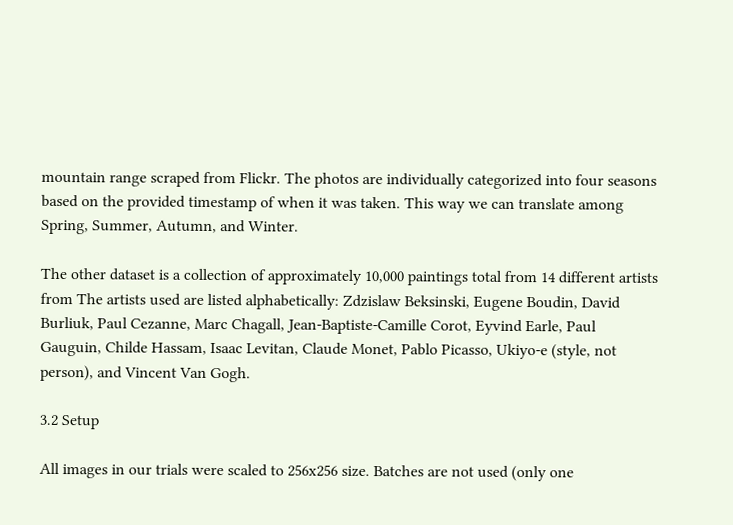mountain range scraped from Flickr. The photos are individually categorized into four seasons based on the provided timestamp of when it was taken. This way we can translate among Spring, Summer, Autumn, and Winter.

The other dataset is a collection of approximately 10,000 paintings total from 14 different artists from The artists used are listed alphabetically: Zdzislaw Beksinski, Eugene Boudin, David Burliuk, Paul Cezanne, Marc Chagall, Jean-Baptiste-Camille Corot, Eyvind Earle, Paul Gauguin, Childe Hassam, Isaac Levitan, Claude Monet, Pablo Picasso, Ukiyo-e (style, not person), and Vincent Van Gogh.

3.2 Setup

All images in our trials were scaled to 256x256 size. Batches are not used (only one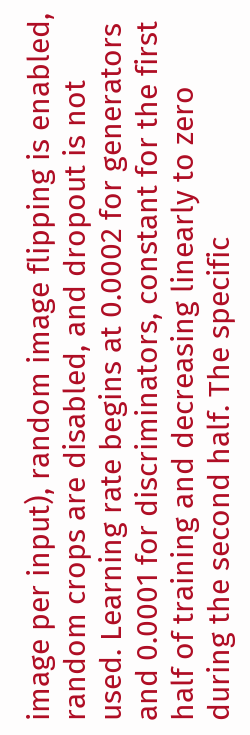image per input), random image flipping is enabled, random crops are disabled, and dropout is not used. Learning rate begins at 0.0002 for generators and 0.0001 for discriminators, constant for the first half of training and decreasing linearly to zero during the second half. The specific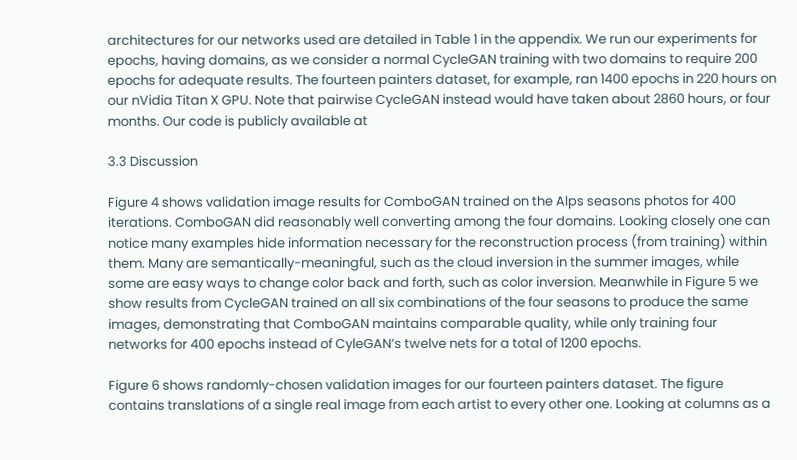architectures for our networks used are detailed in Table 1 in the appendix. We run our experiments for epochs, having domains, as we consider a normal CycleGAN training with two domains to require 200 epochs for adequate results. The fourteen painters dataset, for example, ran 1400 epochs in 220 hours on our nVidia Titan X GPU. Note that pairwise CycleGAN instead would have taken about 2860 hours, or four months. Our code is publicly available at

3.3 Discussion

Figure 4 shows validation image results for ComboGAN trained on the Alps seasons photos for 400 iterations. ComboGAN did reasonably well converting among the four domains. Looking closely one can notice many examples hide information necessary for the reconstruction process (from training) within them. Many are semantically-meaningful, such as the cloud inversion in the summer images, while some are easy ways to change color back and forth, such as color inversion. Meanwhile in Figure 5 we show results from CycleGAN trained on all six combinations of the four seasons to produce the same images, demonstrating that ComboGAN maintains comparable quality, while only training four networks for 400 epochs instead of CyleGAN’s twelve nets for a total of 1200 epochs.

Figure 6 shows randomly-chosen validation images for our fourteen painters dataset. The figure contains translations of a single real image from each artist to every other one. Looking at columns as a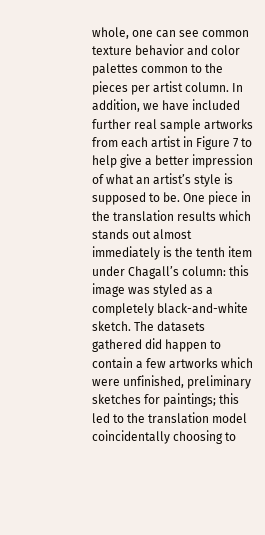whole, one can see common texture behavior and color palettes common to the pieces per artist column. In addition, we have included further real sample artworks from each artist in Figure 7 to help give a better impression of what an artist’s style is supposed to be. One piece in the translation results which stands out almost immediately is the tenth item under Chagall’s column: this image was styled as a completely black-and-white sketch. The datasets gathered did happen to contain a few artworks which were unfinished, preliminary sketches for paintings; this led to the translation model coincidentally choosing to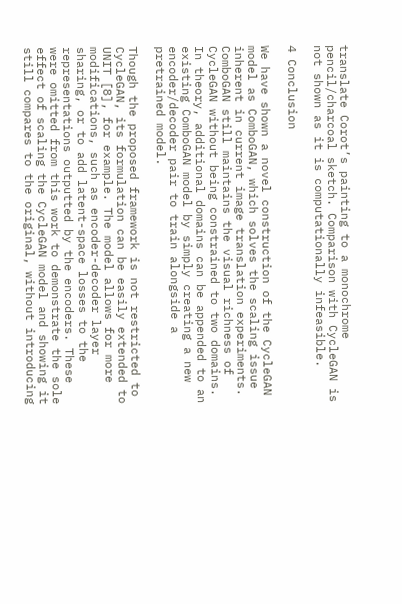translate Corot’s painting to a monochrome pencil/charcoal sketch. Comparison with CycleGAN is not shown as it is computationally infeasible.

4 Conclusion

We have shown a novel construction of the CycleGAN model as ComboGAN, which solves the scaling issue inherent in current image translation experiments. ComboGAN still maintains the visual richness of CycleGAN without being constrained to two domains. In theory, additional domains can be appended to an existing ComboGAN model by simply creating a new encoder/decoder pair to train alongside a pretrained model.

Though the proposed framework is not restricted to CycleGAN, its formulation can be easily extended to UNIT [8], for example. The model allows for more modifications, such as encoder-decoder layer sharing, or to add latent-space losses to the representations outputted by the encoders. These were omitted from this work to demonstrate the sole effect of scaling the CycleGAN model and showing it still compares to the original, without introducing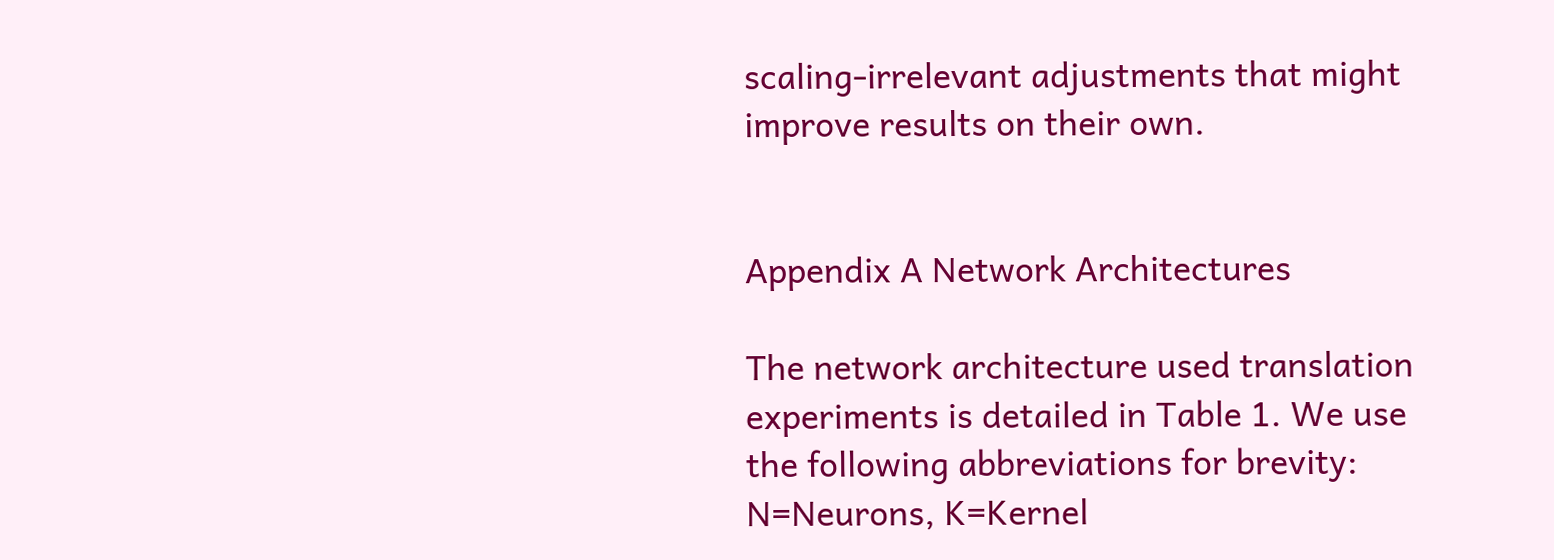scaling-irrelevant adjustments that might improve results on their own.


Appendix A Network Architectures

The network architecture used translation experiments is detailed in Table 1. We use the following abbreviations for brevity: N=Neurons, K=Kernel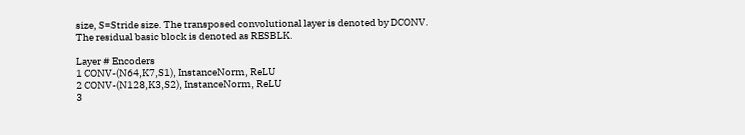size, S=Stride size. The transposed convolutional layer is denoted by DCONV. The residual basic block is denoted as RESBLK.

Layer # Encoders
1 CONV-(N64,K7,S1), InstanceNorm, ReLU
2 CONV-(N128,K3,S2), InstanceNorm, ReLU
3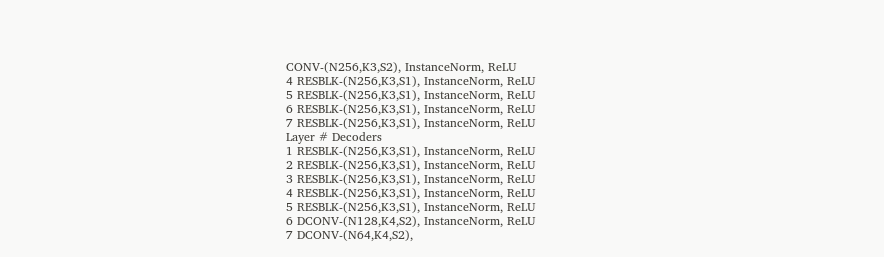CONV-(N256,K3,S2), InstanceNorm, ReLU
4 RESBLK-(N256,K3,S1), InstanceNorm, ReLU
5 RESBLK-(N256,K3,S1), InstanceNorm, ReLU
6 RESBLK-(N256,K3,S1), InstanceNorm, ReLU
7 RESBLK-(N256,K3,S1), InstanceNorm, ReLU
Layer # Decoders
1 RESBLK-(N256,K3,S1), InstanceNorm, ReLU
2 RESBLK-(N256,K3,S1), InstanceNorm, ReLU
3 RESBLK-(N256,K3,S1), InstanceNorm, ReLU
4 RESBLK-(N256,K3,S1), InstanceNorm, ReLU
5 RESBLK-(N256,K3,S1), InstanceNorm, ReLU
6 DCONV-(N128,K4,S2), InstanceNorm, ReLU
7 DCONV-(N64,K4,S2),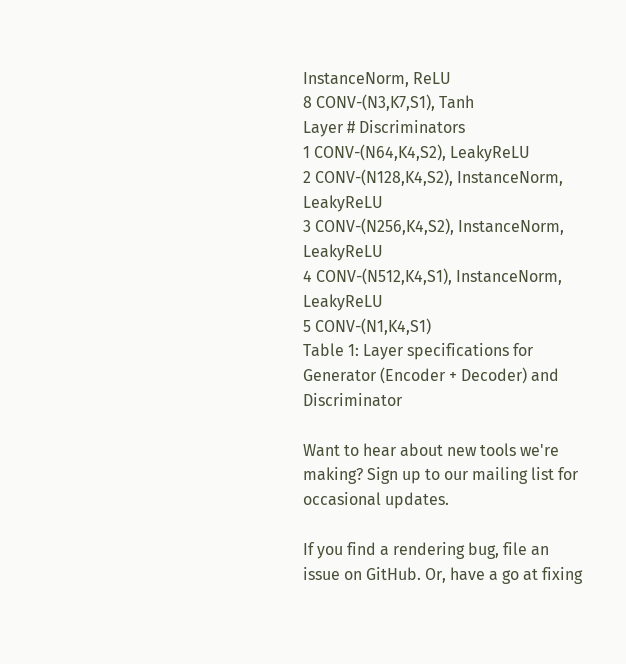InstanceNorm, ReLU
8 CONV-(N3,K7,S1), Tanh
Layer # Discriminators
1 CONV-(N64,K4,S2), LeakyReLU
2 CONV-(N128,K4,S2), InstanceNorm, LeakyReLU
3 CONV-(N256,K4,S2), InstanceNorm, LeakyReLU
4 CONV-(N512,K4,S1), InstanceNorm, LeakyReLU
5 CONV-(N1,K4,S1)
Table 1: Layer specifications for Generator (Encoder + Decoder) and Discriminator

Want to hear about new tools we're making? Sign up to our mailing list for occasional updates.

If you find a rendering bug, file an issue on GitHub. Or, have a go at fixing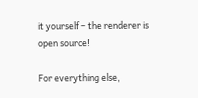it yourself – the renderer is open source!

For everything else,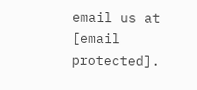email us at [email protected].